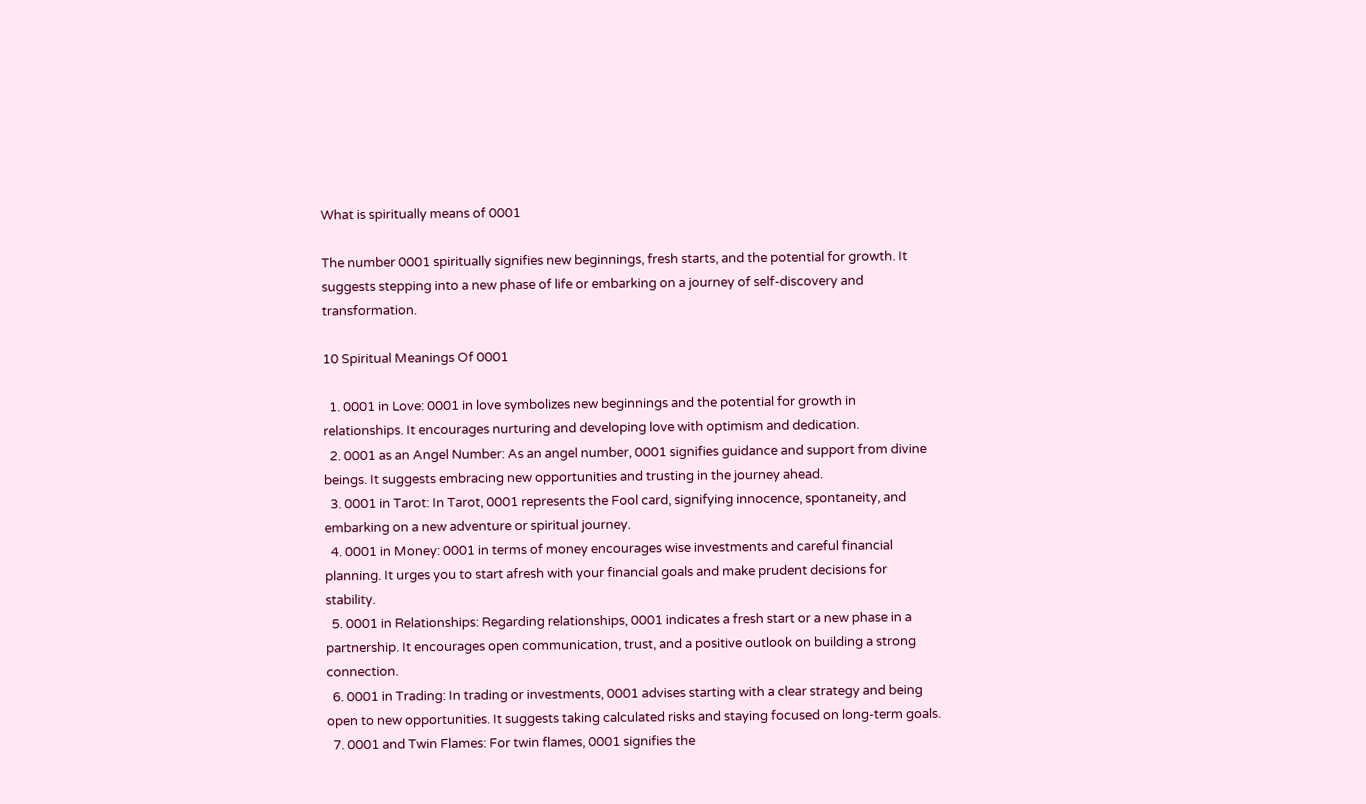What is spiritually means of 0001

The number 0001 spiritually signifies new beginnings, fresh starts, and the potential for growth. It suggests stepping into a new phase of life or embarking on a journey of self-discovery and transformation.

10 Spiritual Meanings Of 0001

  1. 0001 in Love: 0001 in love symbolizes new beginnings and the potential for growth in relationships. It encourages nurturing and developing love with optimism and dedication.
  2. 0001 as an Angel Number: As an angel number, 0001 signifies guidance and support from divine beings. It suggests embracing new opportunities and trusting in the journey ahead.
  3. 0001 in Tarot: In Tarot, 0001 represents the Fool card, signifying innocence, spontaneity, and embarking on a new adventure or spiritual journey.
  4. 0001 in Money: 0001 in terms of money encourages wise investments and careful financial planning. It urges you to start afresh with your financial goals and make prudent decisions for stability.
  5. 0001 in Relationships: Regarding relationships, 0001 indicates a fresh start or a new phase in a partnership. It encourages open communication, trust, and a positive outlook on building a strong connection.
  6. 0001 in Trading: In trading or investments, 0001 advises starting with a clear strategy and being open to new opportunities. It suggests taking calculated risks and staying focused on long-term goals.
  7. 0001 and Twin Flames: For twin flames, 0001 signifies the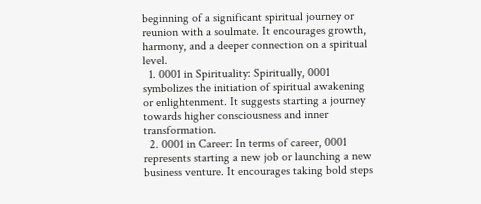beginning of a significant spiritual journey or reunion with a soulmate. It encourages growth, harmony, and a deeper connection on a spiritual level.
  1. 0001 in Spirituality: Spiritually, 0001 symbolizes the initiation of spiritual awakening or enlightenment. It suggests starting a journey towards higher consciousness and inner transformation.
  2. 0001 in Career: In terms of career, 0001 represents starting a new job or launching a new business venture. It encourages taking bold steps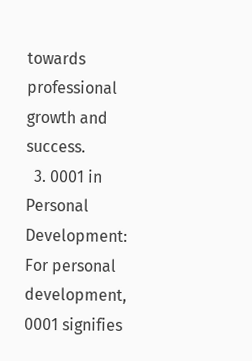towards professional growth and success.
  3. 0001 in Personal Development: For personal development, 0001 signifies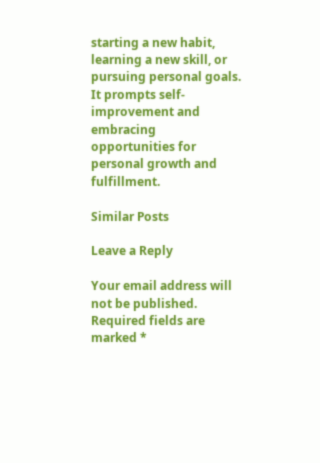starting a new habit, learning a new skill, or pursuing personal goals. It prompts self-improvement and embracing opportunities for personal growth and fulfillment.

Similar Posts

Leave a Reply

Your email address will not be published. Required fields are marked *